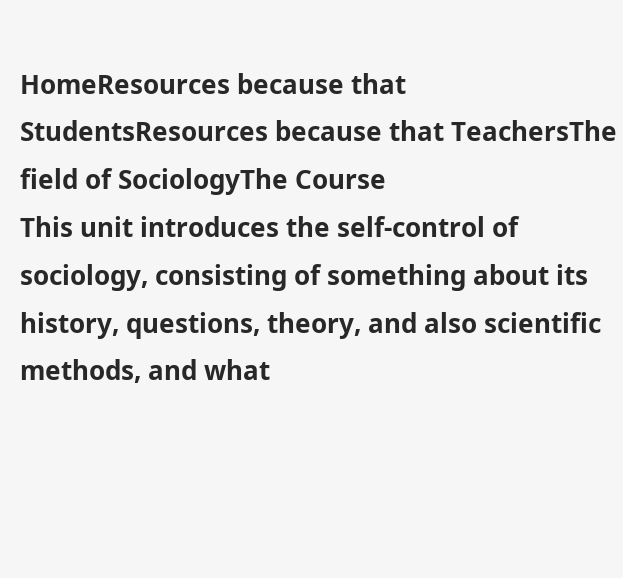HomeResources because that StudentsResources because that TeachersThe field of SociologyThe Course
This unit introduces the self-control of sociology, consisting of something about its history, questions, theory, and also scientific methods, and what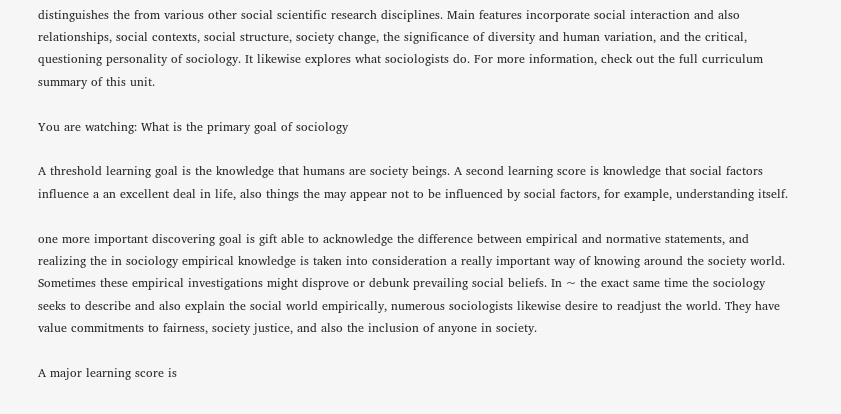distinguishes the from various other social scientific research disciplines. Main features incorporate social interaction and also relationships, social contexts, social structure, society change, the significance of diversity and human variation, and the critical, questioning personality of sociology. It likewise explores what sociologists do. For more information, check out the full curriculum summary of this unit.

You are watching: What is the primary goal of sociology

A threshold learning goal is the knowledge that humans are society beings. A second learning score is knowledge that social factors influence a an excellent deal in life, also things the may appear not to be influenced by social factors, for example, understanding itself.

one more important discovering goal is gift able to acknowledge the difference between empirical and normative statements, and realizing the in sociology empirical knowledge is taken into consideration a really important way of knowing around the society world. Sometimes these empirical investigations might disprove or debunk prevailing social beliefs. In ~ the exact same time the sociology seeks to describe and also explain the social world empirically, numerous sociologists likewise desire to readjust the world. They have value commitments to fairness, society justice, and also the inclusion of anyone in society.

A major learning score is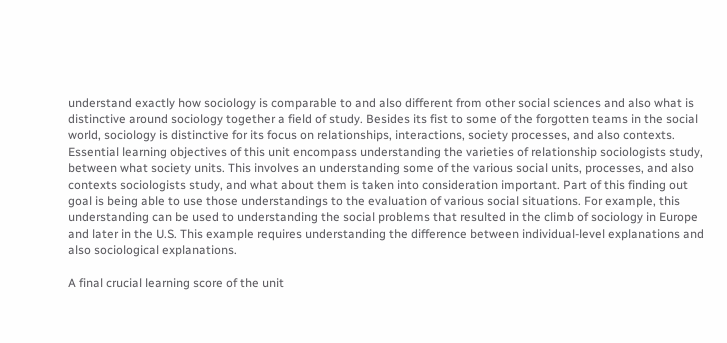understand exactly how sociology is comparable to and also different from other social sciences and also what is distinctive around sociology together a field of study. Besides its fist to some of the forgotten teams in the social world, sociology is distinctive for its focus on relationships, interactions, society processes, and also contexts. Essential learning objectives of this unit encompass understanding the varieties of relationship sociologists study, between what society units. This involves an understanding some of the various social units, processes, and also contexts sociologists study, and what about them is taken into consideration important. Part of this finding out goal is being able to use those understandings to the evaluation of various social situations. For example, this understanding can be used to understanding the social problems that resulted in the climb of sociology in Europe and later in the U.S. This example requires understanding the difference between individual-level explanations and also sociological explanations.

A final crucial learning score of the unit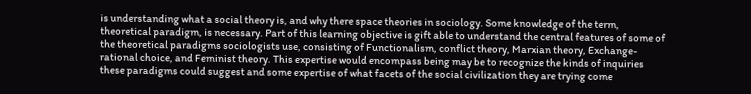is understanding what a social theory is, and why there space theories in sociology. Some knowledge of the term, theoretical paradigm, is necessary. Part of this learning objective is gift able to understand the central features of some of the theoretical paradigms sociologists use, consisting of Functionalism, conflict theory, Marxian theory, Exchange-rational choice, and Feminist theory. This expertise would encompass being may be to recognize the kinds of inquiries these paradigms could suggest and some expertise of what facets of the social civilization they are trying come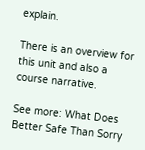explain.

There is an overview for this unit and also a course narrative.

See more: What Does Better Safe Than Sorry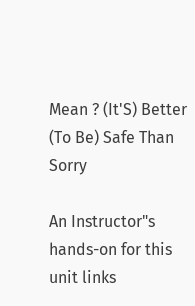Mean ? (It'S) Better (To Be) Safe Than Sorry

An Instructor"s hands-on for this unit links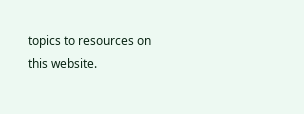topics to resources on this website.